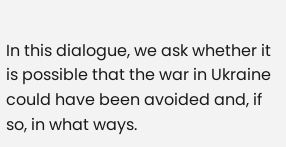In this dialogue, we ask whether it is possible that the war in Ukraine could have been avoided and, if so, in what ways.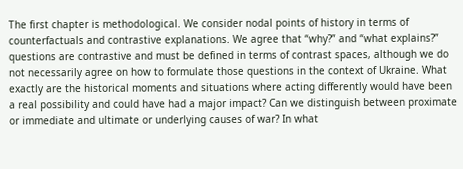The first chapter is methodological. We consider nodal points of history in terms of counterfactuals and contrastive explanations. We agree that “why?” and “what explains?” questions are contrastive and must be defined in terms of contrast spaces, although we do not necessarily agree on how to formulate those questions in the context of Ukraine. What exactly are the historical moments and situations where acting differently would have been a real possibility and could have had a major impact? Can we distinguish between proximate or immediate and ultimate or underlying causes of war? In what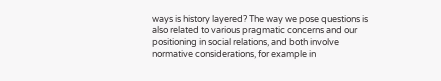ways is history layered? The way we pose questions is also related to various pragmatic concerns and our positioning in social relations, and both involve normative considerations, for example in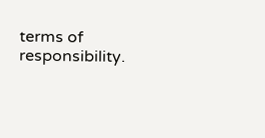terms of responsibility.